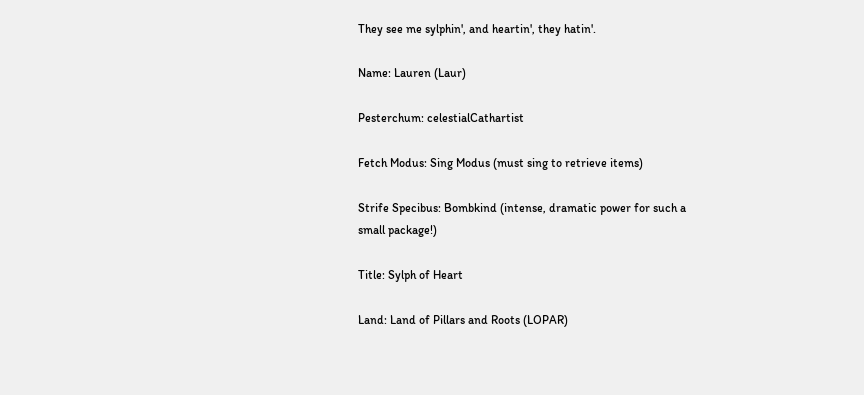They see me sylphin', and heartin', they hatin'.

Name: Lauren (Laur)

Pesterchum: celestialCathartist

Fetch Modus: Sing Modus (must sing to retrieve items)

Strife Specibus: Bombkind (intense, dramatic power for such a small package!)

Title: Sylph of Heart

Land: Land of Pillars and Roots (LOPAR)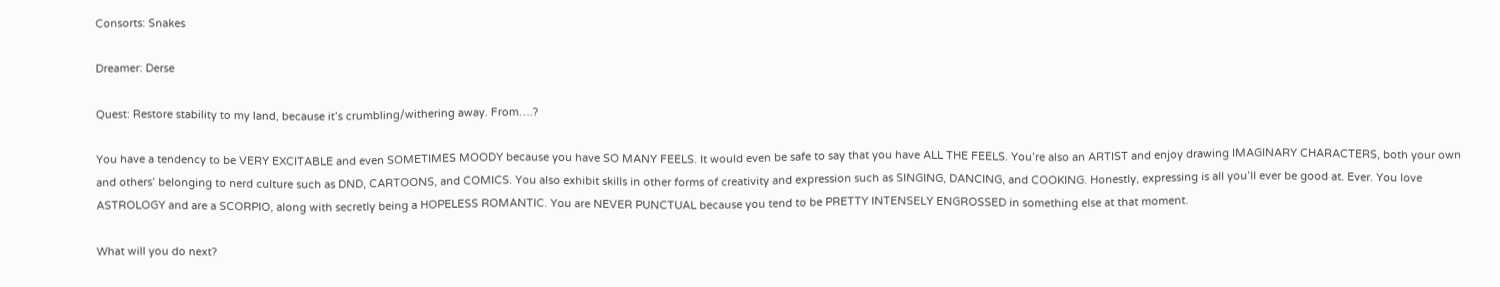Consorts: Snakes

Dreamer: Derse

Quest: Restore stability to my land, because it’s crumbling/withering away. From….?

You have a tendency to be VERY EXCITABLE and even SOMETIMES MOODY because you have SO MANY FEELS. It would even be safe to say that you have ALL THE FEELS. You’re also an ARTIST and enjoy drawing IMAGINARY CHARACTERS, both your own and others’ belonging to nerd culture such as DND, CARTOONS, and COMICS. You also exhibit skills in other forms of creativity and expression such as SINGING, DANCING, and COOKING. Honestly, expressing is all you’ll ever be good at. Ever. You love ASTROLOGY and are a SCORPIO, along with secretly being a HOPELESS ROMANTIC. You are NEVER PUNCTUAL because you tend to be PRETTY INTENSELY ENGROSSED in something else at that moment.

What will you do next?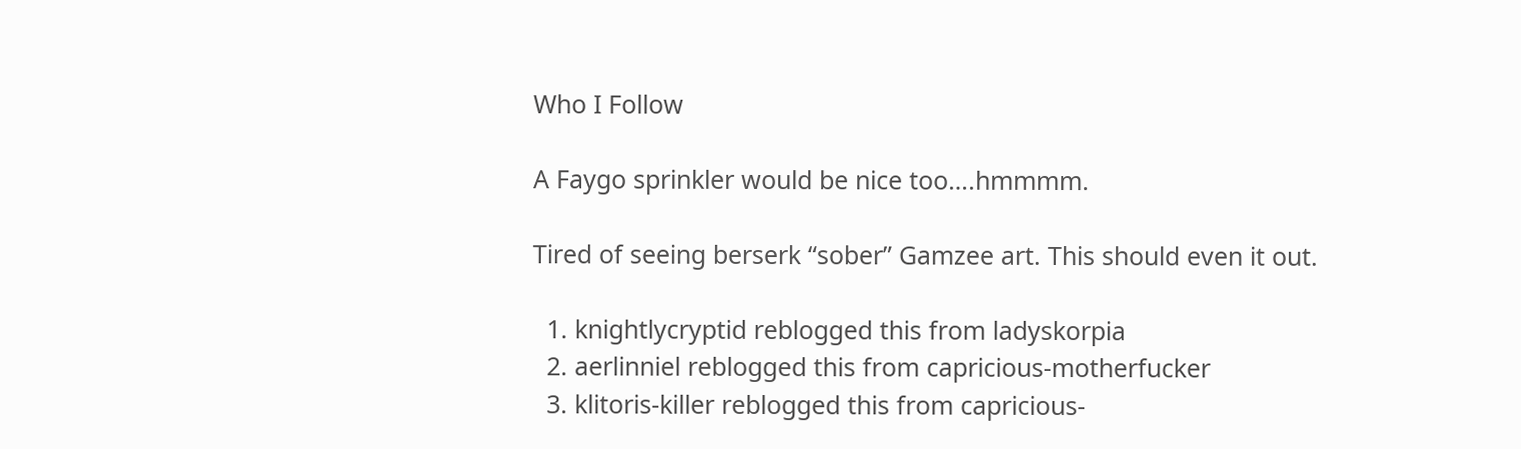Who I Follow

A Faygo sprinkler would be nice too….hmmmm.

Tired of seeing berserk “sober” Gamzee art. This should even it out.

  1. knightlycryptid reblogged this from ladyskorpia
  2. aerlinniel reblogged this from capricious-motherfucker
  3. klitoris-killer reblogged this from capricious-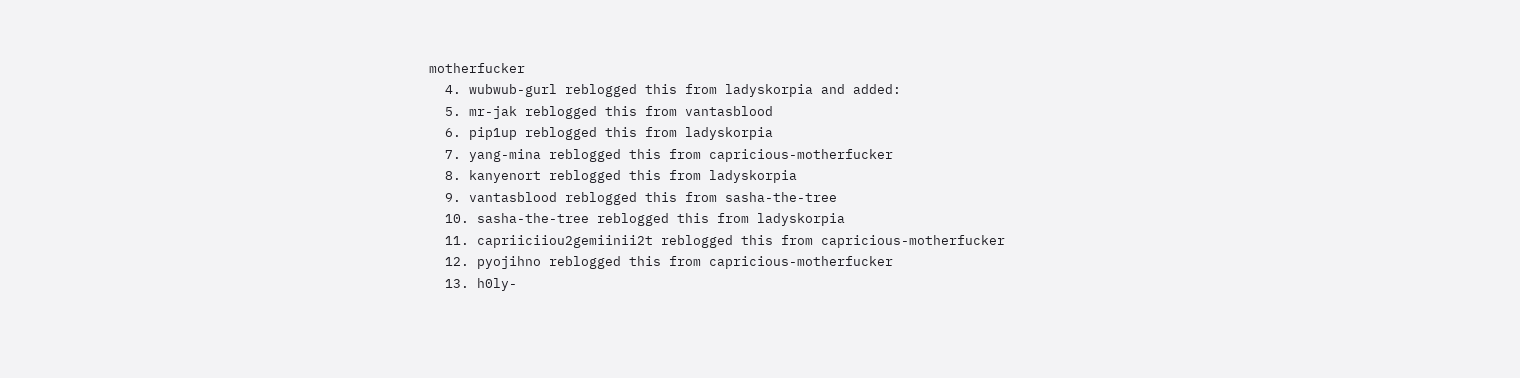motherfucker
  4. wubwub-gurl reblogged this from ladyskorpia and added:
  5. mr-jak reblogged this from vantasblood
  6. pip1up reblogged this from ladyskorpia
  7. yang-mina reblogged this from capricious-motherfucker
  8. kanyenort reblogged this from ladyskorpia
  9. vantasblood reblogged this from sasha-the-tree
  10. sasha-the-tree reblogged this from ladyskorpia
  11. capriiciiou2gemiinii2t reblogged this from capricious-motherfucker
  12. pyojihno reblogged this from capricious-motherfucker
  13. h0ly-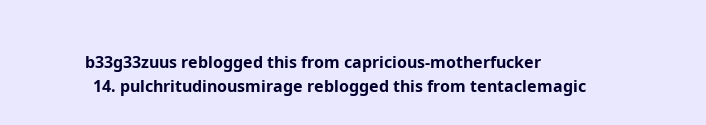b33g33zuus reblogged this from capricious-motherfucker
  14. pulchritudinousmirage reblogged this from tentaclemagic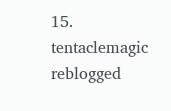15. tentaclemagic reblogged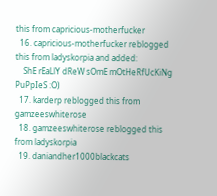this from capricious-motherfucker
  16. capricious-motherfucker reblogged this from ladyskorpia and added:
    ShE rEaLlY dReW sOmE mOtHeRfUcKiNg PuPpIeS :O)
  17. karderp reblogged this from gamzeeswhiterose
  18. gamzeeswhiterose reblogged this from ladyskorpia
  19. daniandher1000blackcats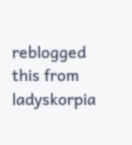reblogged this from ladyskorpia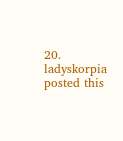20. ladyskorpia posted this